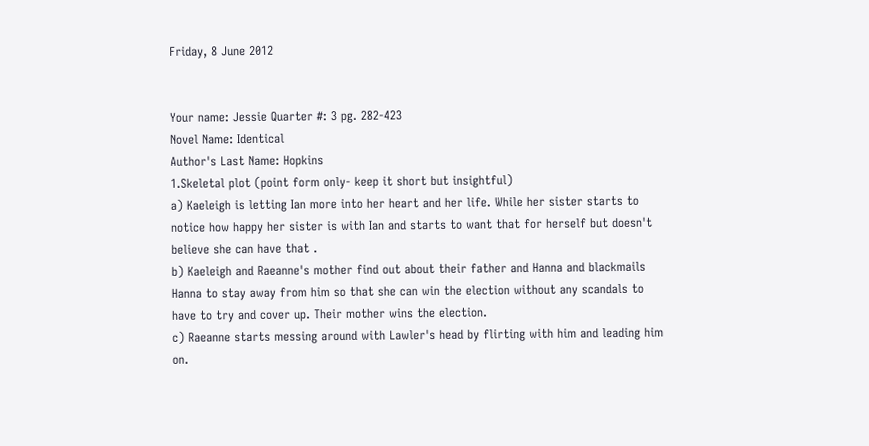Friday, 8 June 2012


Your name: Jessie Quarter #: 3 pg. 282-423
Novel Name: Identical
Author's Last Name: Hopkins
1.Skeletal plot (point form only- keep it short but insightful)
a) Kaeleigh is letting Ian more into her heart and her life. While her sister starts to notice how happy her sister is with Ian and starts to want that for herself but doesn't believe she can have that .
b) Kaeleigh and Raeanne's mother find out about their father and Hanna and blackmails Hanna to stay away from him so that she can win the election without any scandals to have to try and cover up. Their mother wins the election.
c) Raeanne starts messing around with Lawler's head by flirting with him and leading him on.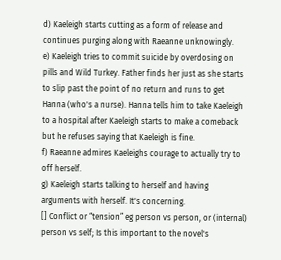d) Kaeleigh starts cutting as a form of release and continues purging along with Raeanne unknowingly.
e) Kaeleigh tries to commit suicide by overdosing on pills and Wild Turkey. Father finds her just as she starts to slip past the point of no return and runs to get Hanna (who's a nurse). Hanna tells him to take Kaeleigh to a hospital after Kaeleigh starts to make a comeback but he refuses saying that Kaeleigh is fine.
f) Raeanne admires Kaeleighs courage to actually try to off herself.
g) Kaeleigh starts talking to herself and having arguments with herself. It's concerning.
[] Conflict or “tension” eg person vs person, or (internal) person vs self; Is this important to the novel's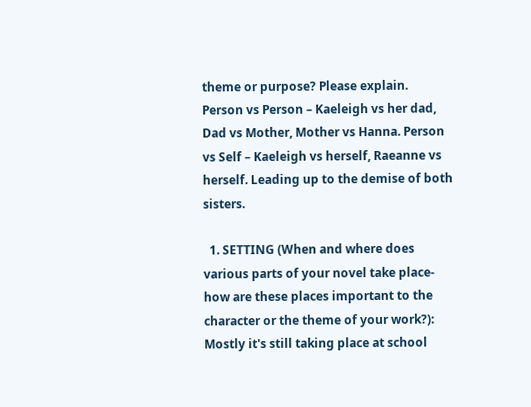theme or purpose? Please explain.
Person vs Person – Kaeleigh vs her dad, Dad vs Mother, Mother vs Hanna. Person vs Self – Kaeleigh vs herself, Raeanne vs herself. Leading up to the demise of both sisters.

  1. SETTING (When and where does various parts of your novel take place- how are these places important to the character or the theme of your work?):
Mostly it's still taking place at school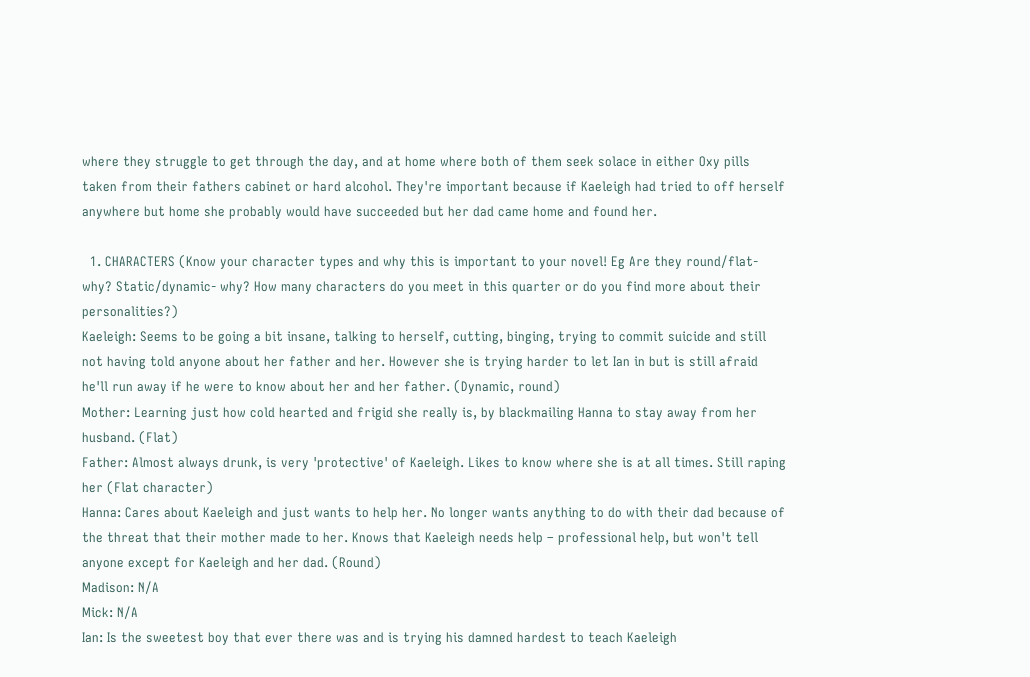where they struggle to get through the day, and at home where both of them seek solace in either Oxy pills taken from their fathers cabinet or hard alcohol. They're important because if Kaeleigh had tried to off herself anywhere but home she probably would have succeeded but her dad came home and found her.

  1. CHARACTERS (Know your character types and why this is important to your novel! Eg Are they round/flat- why? Static/dynamic- why? How many characters do you meet in this quarter or do you find more about their personalities?)
Kaeleigh: Seems to be going a bit insane, talking to herself, cutting, binging, trying to commit suicide and still not having told anyone about her father and her. However she is trying harder to let Ian in but is still afraid he'll run away if he were to know about her and her father. (Dynamic, round)
Mother: Learning just how cold hearted and frigid she really is, by blackmailing Hanna to stay away from her husband. (Flat)
Father: Almost always drunk, is very 'protective' of Kaeleigh. Likes to know where she is at all times. Still raping her (Flat character)
Hanna: Cares about Kaeleigh and just wants to help her. No longer wants anything to do with their dad because of the threat that their mother made to her. Knows that Kaeleigh needs help – professional help, but won't tell anyone except for Kaeleigh and her dad. (Round)
Madison: N/A
Mick: N/A
Ian: Is the sweetest boy that ever there was and is trying his damned hardest to teach Kaeleigh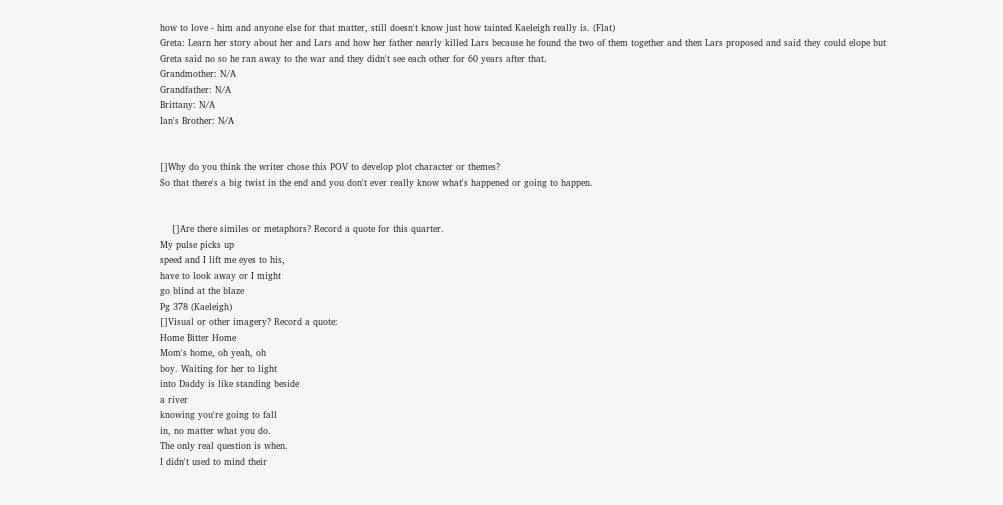how to love - him and anyone else for that matter, still doesn't know just how tainted Kaeleigh really is. (Flat)
Greta: Learn her story about her and Lars and how her father nearly killed Lars because he found the two of them together and then Lars proposed and said they could elope but Greta said no so he ran away to the war and they didn't see each other for 60 years after that.
Grandmother: N/A
Grandfather: N/A
Brittany: N/A
Ian's Brother: N/A


[]Why do you think the writer chose this POV to develop plot character or themes?
So that there's a big twist in the end and you don't ever really know what's happened or going to happen.


    []Are there similes or metaphors? Record a quote for this quarter.
My pulse picks up
speed and I lift me eyes to his,
have to look away or I might
go blind at the blaze
Pg 378 (Kaeleigh)
[]Visual or other imagery? Record a quote:
Home Bitter Home
Mom's home, oh yeah, oh
boy. Waiting for her to light
into Daddy is like standing beside
a river
knowing you're going to fall
in, no matter what you do.
The only real question is when.
I didn't used to mind their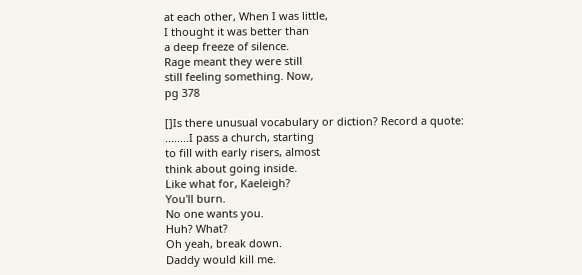at each other, When I was little,
I thought it was better than
a deep freeze of silence.
Rage meant they were still
still feeling something. Now,
pg 378

[]Is there unusual vocabulary or diction? Record a quote:
........I pass a church, starting
to fill with early risers, almost
think about going inside.
Like what for, Kaeleigh?
You'll burn.
No one wants you.
Huh? What?
Oh yeah, break down.
Daddy would kill me.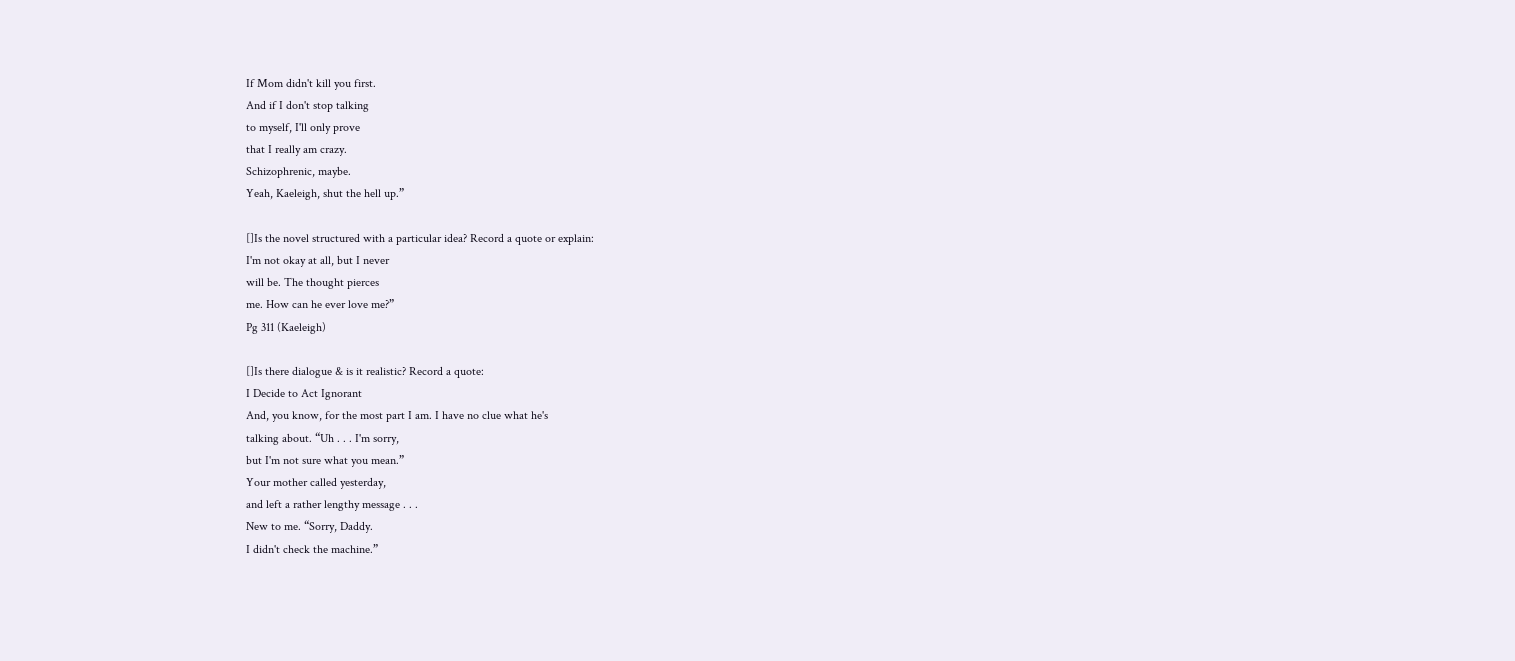If Mom didn't kill you first.
And if I don't stop talking
to myself, I'll only prove
that I really am crazy.
Schizophrenic, maybe.
Yeah, Kaeleigh, shut the hell up.”

[]Is the novel structured with a particular idea? Record a quote or explain:
I'm not okay at all, but I never
will be. The thought pierces
me. How can he ever love me?”
Pg 311 (Kaeleigh)

[]Is there dialogue & is it realistic? Record a quote:
I Decide to Act Ignorant
And, you know, for the most part I am. I have no clue what he's
talking about. “Uh . . . I'm sorry,
but I'm not sure what you mean.”
Your mother called yesterday,
and left a rather lengthy message . . .
New to me. “Sorry, Daddy.
I didn't check the machine.”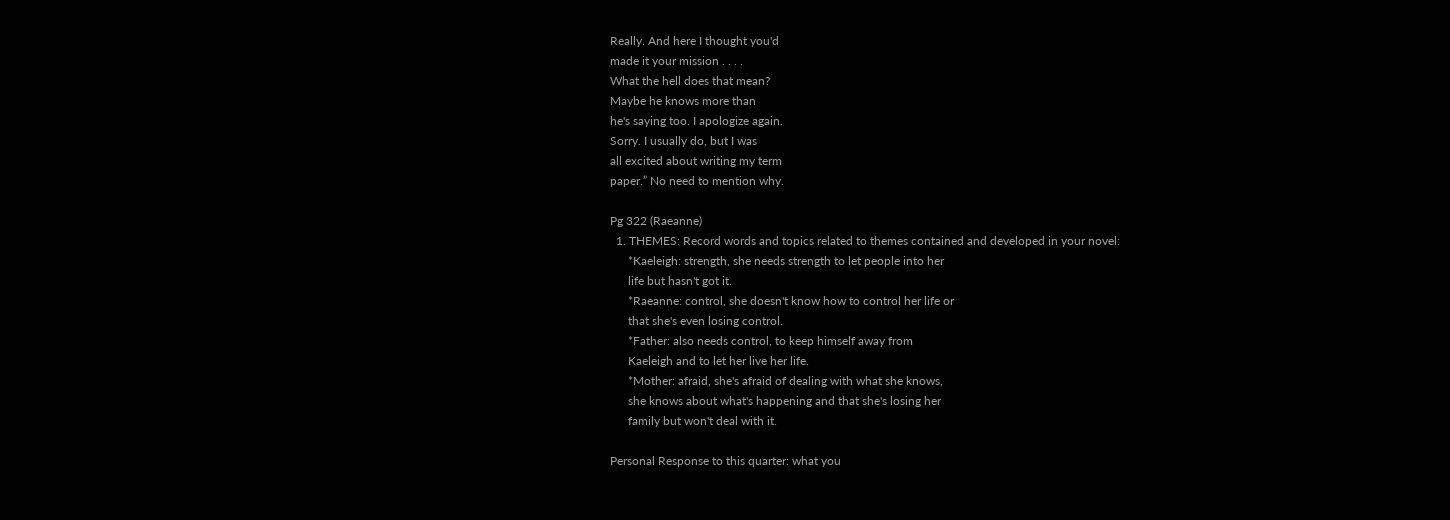Really. And here I thought you'd
made it your mission . . . .
What the hell does that mean?
Maybe he knows more than
he's saying too. I apologize again.
Sorry. I usually do, but I was
all excited about writing my term
paper.” No need to mention why.

Pg 322 (Raeanne)
  1. THEMES: Record words and topics related to themes contained and developed in your novel:
      *Kaeleigh: strength, she needs strength to let people into her
      life but hasn't got it.
      *Raeanne: control, she doesn't know how to control her life or
      that she's even losing control.
      *Father: also needs control, to keep himself away from
      Kaeleigh and to let her live her life.
      *Mother: afraid, she's afraid of dealing with what she knows,
      she knows about what's happening and that she's losing her
      family but won't deal with it.

Personal Response to this quarter: what you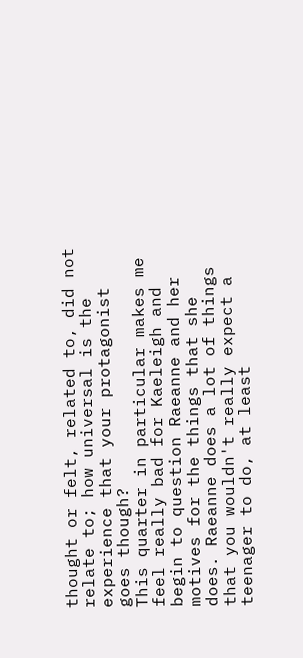thought or felt, related to, did not relate to; how universal is the experience that your protagonist goes though?
This quarter in particular makes me feel really bad for Kaeleigh and begin to question Raeanne and her motives for the things that she does. Raeanne does a lot of things that you wouldn't really expect a teenager to do, at least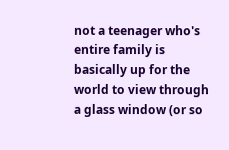not a teenager who's entire family is basically up for the world to view through a glass window (or so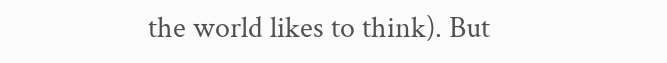the world likes to think). But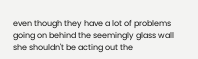even though they have a lot of problems going on behind the seemingly glass wall she shouldn't be acting out the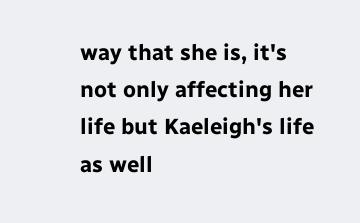way that she is, it's not only affecting her life but Kaeleigh's life as well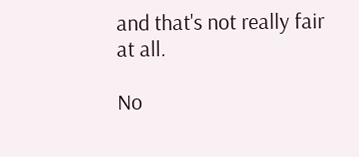and that's not really fair at all.

No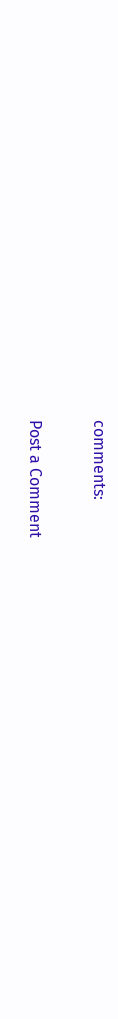comments:

Post a Comment